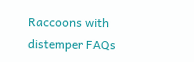Raccoons with distemper FAQs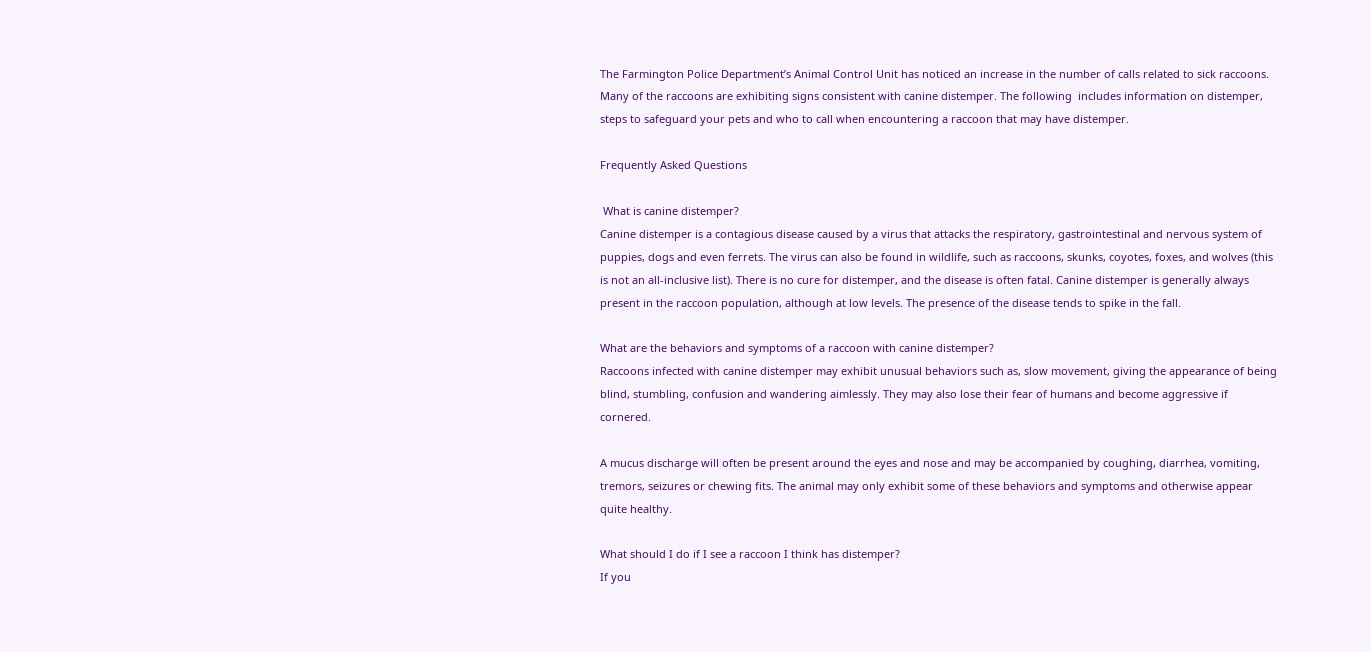The Farmington Police Department’s Animal Control Unit has noticed an increase in the number of calls related to sick raccoons. Many of the raccoons are exhibiting signs consistent with canine distemper. The following  includes information on distemper, steps to safeguard your pets and who to call when encountering a raccoon that may have distemper.

Frequently Asked Questions

 What is canine distemper?
Canine distemper is a contagious disease caused by a virus that attacks the respiratory, gastrointestinal and nervous system of puppies, dogs and even ferrets. The virus can also be found in wildlife, such as raccoons, skunks, coyotes, foxes, and wolves (this is not an all-inclusive list). There is no cure for distemper, and the disease is often fatal. Canine distemper is generally always present in the raccoon population, although at low levels. The presence of the disease tends to spike in the fall.

What are the behaviors and symptoms of a raccoon with canine distemper?
Raccoons infected with canine distemper may exhibit unusual behaviors such as, slow movement, giving the appearance of being blind, stumbling, confusion and wandering aimlessly. They may also lose their fear of humans and become aggressive if cornered.

A mucus discharge will often be present around the eyes and nose and may be accompanied by coughing, diarrhea, vomiting, tremors, seizures or chewing fits. The animal may only exhibit some of these behaviors and symptoms and otherwise appear quite healthy.

What should I do if I see a raccoon I think has distemper?
If you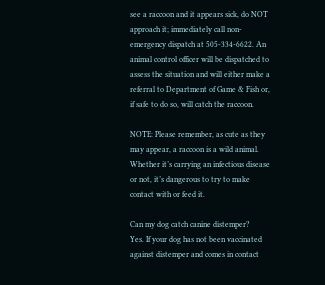see a raccoon and it appears sick, do NOT approach it; immediately call non-emergency dispatch at 505-334-6622. An animal control officer will be dispatched to assess the situation and will either make a referral to Department of Game & Fish or, if safe to do so, will catch the raccoon.

NOTE: Please remember, as cute as they may appear, a raccoon is a wild animal. Whether it’s carrying an infectious disease or not, it’s dangerous to try to make contact with or feed it.

Can my dog catch canine distemper?
Yes. If your dog has not been vaccinated against distemper and comes in contact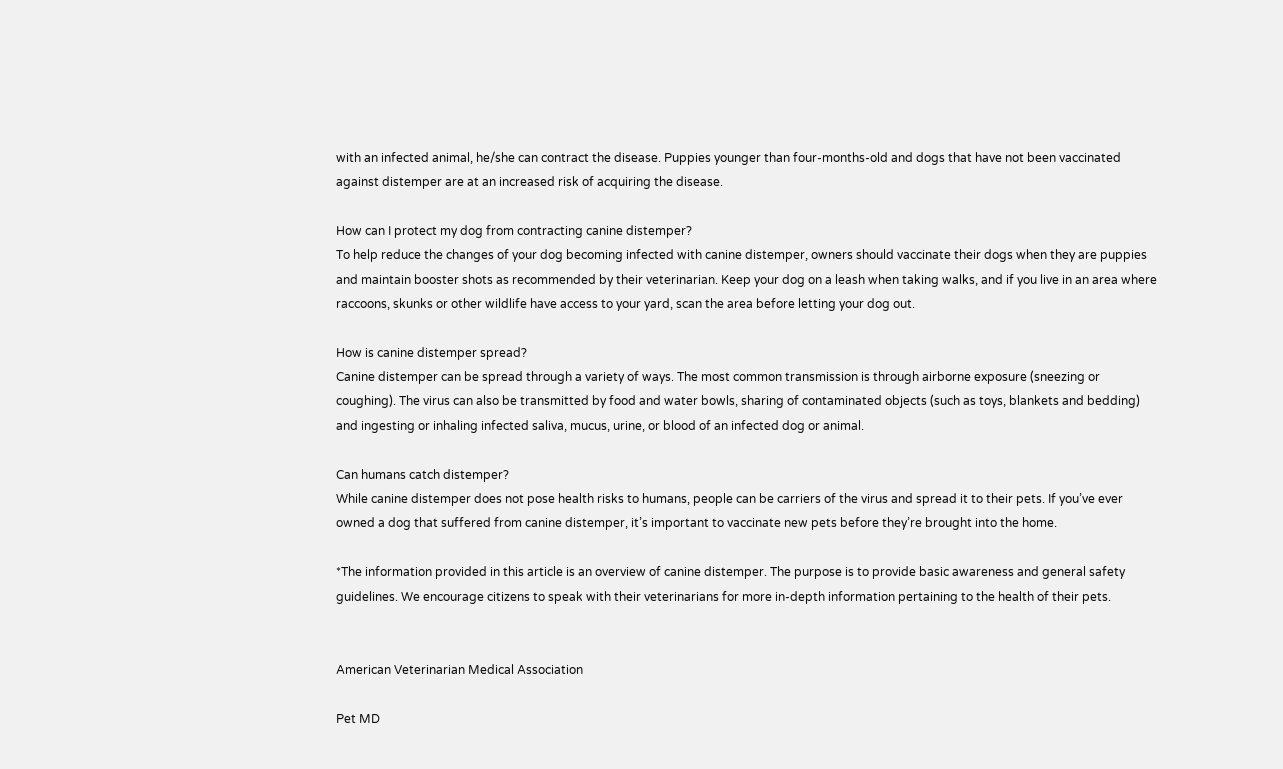with an infected animal, he/she can contract the disease. Puppies younger than four-months-old and dogs that have not been vaccinated against distemper are at an increased risk of acquiring the disease.

How can I protect my dog from contracting canine distemper?
To help reduce the changes of your dog becoming infected with canine distemper, owners should vaccinate their dogs when they are puppies and maintain booster shots as recommended by their veterinarian. Keep your dog on a leash when taking walks, and if you live in an area where raccoons, skunks or other wildlife have access to your yard, scan the area before letting your dog out.

How is canine distemper spread?
Canine distemper can be spread through a variety of ways. The most common transmission is through airborne exposure (sneezing or coughing). The virus can also be transmitted by food and water bowls, sharing of contaminated objects (such as toys, blankets and bedding) and ingesting or inhaling infected saliva, mucus, urine, or blood of an infected dog or animal.

Can humans catch distemper?
While canine distemper does not pose health risks to humans, people can be carriers of the virus and spread it to their pets. If you’ve ever owned a dog that suffered from canine distemper, it’s important to vaccinate new pets before they’re brought into the home.

*The information provided in this article is an overview of canine distemper. The purpose is to provide basic awareness and general safety guidelines. We encourage citizens to speak with their veterinarians for more in-depth information pertaining to the health of their pets.


American Veterinarian Medical Association

Pet MD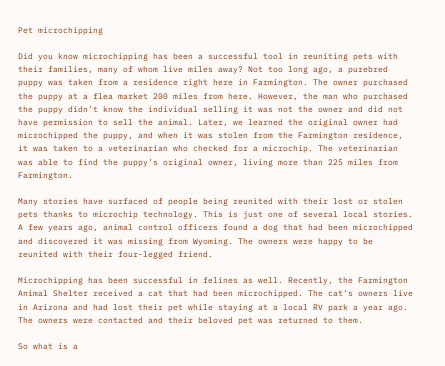Pet microchipping

Did you know microchipping has been a successful tool in reuniting pets with their families, many of whom live miles away? Not too long ago, a purebred puppy was taken from a residence right here in Farmington. The owner purchased the puppy at a flea market 200 miles from here. However, the man who purchased the puppy didn’t know the individual selling it was not the owner and did not have permission to sell the animal. Later, we learned the original owner had microchipped the puppy, and when it was stolen from the Farmington residence, it was taken to a veterinarian who checked for a microchip. The veterinarian was able to find the puppy’s original owner, living more than 225 miles from Farmington.

Many stories have surfaced of people being reunited with their lost or stolen pets thanks to microchip technology. This is just one of several local stories.  A few years ago, animal control officers found a dog that had been microchipped and discovered it was missing from Wyoming. The owners were happy to be reunited with their four-legged friend.

Microchipping has been successful in felines as well. Recently, the Farmington Animal Shelter received a cat that had been microchipped. The cat’s owners live in Arizona and had lost their pet while staying at a local RV park a year ago. The owners were contacted and their beloved pet was returned to them.

So what is a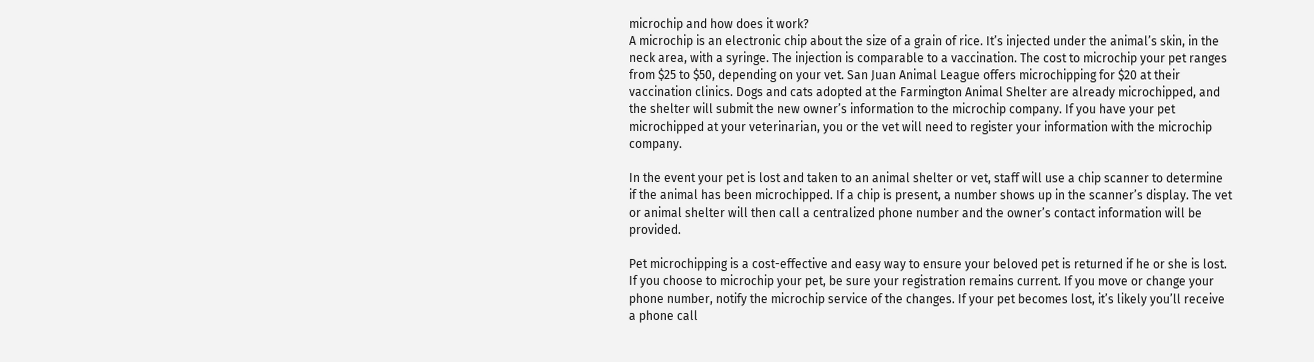microchip and how does it work?
A microchip is an electronic chip about the size of a grain of rice. It’s injected under the animal’s skin, in the neck area, with a syringe. The injection is comparable to a vaccination. The cost to microchip your pet ranges from $25 to $50, depending on your vet. San Juan Animal League offers microchipping for $20 at their vaccination clinics. Dogs and cats adopted at the Farmington Animal Shelter are already microchipped, and the shelter will submit the new owner’s information to the microchip company. If you have your pet microchipped at your veterinarian, you or the vet will need to register your information with the microchip company.

In the event your pet is lost and taken to an animal shelter or vet, staff will use a chip scanner to determine if the animal has been microchipped. If a chip is present, a number shows up in the scanner’s display. The vet or animal shelter will then call a centralized phone number and the owner’s contact information will be provided.

Pet microchipping is a cost-effective and easy way to ensure your beloved pet is returned if he or she is lost. If you choose to microchip your pet, be sure your registration remains current. If you move or change your phone number, notify the microchip service of the changes. If your pet becomes lost, it’s likely you’ll receive a phone call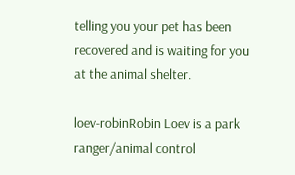telling you your pet has been recovered and is waiting for you at the animal shelter.

loev-robinRobin Loev is a park ranger/animal control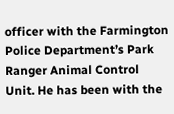officer with the Farmington Police Department’s Park Ranger Animal Control Unit. He has been with the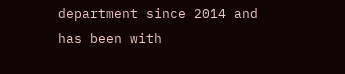department since 2014 and has been with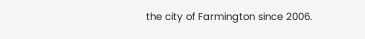the city of Farmington since 2006.